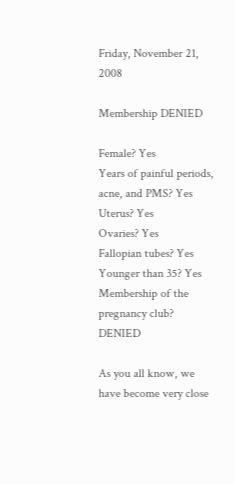Friday, November 21, 2008

Membership DENIED

Female? Yes
Years of painful periods, acne, and PMS? Yes
Uterus? Yes
Ovaries? Yes
Fallopian tubes? Yes
Younger than 35? Yes
Membership of the pregnancy club? DENIED

As you all know, we have become very close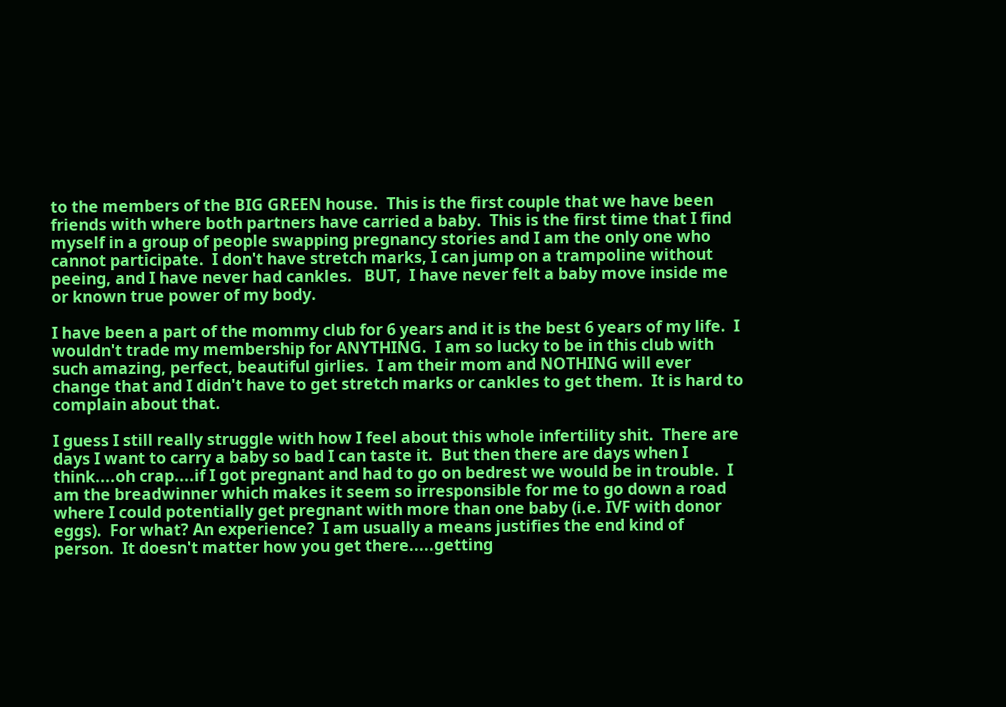to the members of the BIG GREEN house.  This is the first couple that we have been friends with where both partners have carried a baby.  This is the first time that I find myself in a group of people swapping pregnancy stories and I am the only one who cannot participate.  I don't have stretch marks, I can jump on a trampoline without peeing, and I have never had cankles.   BUT,  I have never felt a baby move inside me or known true power of my body.

I have been a part of the mommy club for 6 years and it is the best 6 years of my life.  I wouldn't trade my membership for ANYTHING.  I am so lucky to be in this club with such amazing, perfect, beautiful girlies.  I am their mom and NOTHING will ever change that and I didn't have to get stretch marks or cankles to get them.  It is hard to complain about that.

I guess I still really struggle with how I feel about this whole infertility shit.  There are days I want to carry a baby so bad I can taste it.  But then there are days when I think....oh crap....if I got pregnant and had to go on bedrest we would be in trouble.  I am the breadwinner which makes it seem so irresponsible for me to go down a road where I could potentially get pregnant with more than one baby (i.e. IVF with donor eggs).  For what? An experience?  I am usually a means justifies the end kind of person.  It doesn't matter how you get there.....getting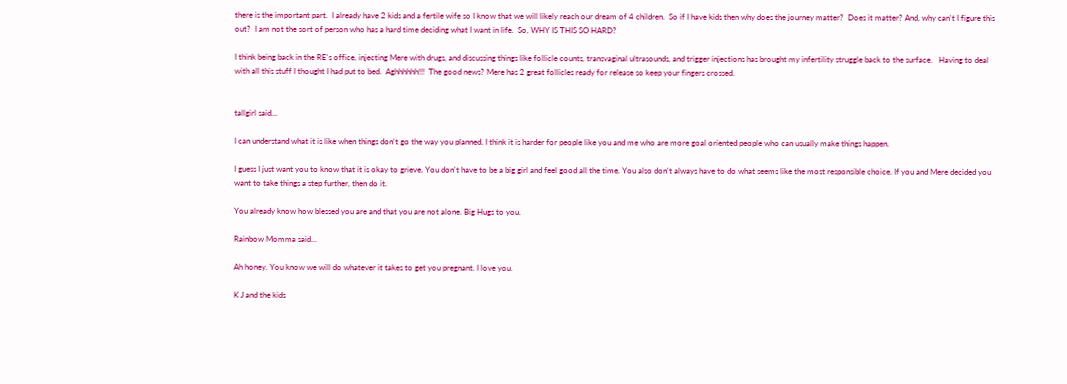there is the important part.  I already have 2 kids and a fertile wife so I know that we will likely reach our dream of 4 children.  So if I have kids then why does the journey matter?  Does it matter? And, why can't I figure this out?  I am not the sort of person who has a hard time deciding what I want in life.  So, WHY IS THIS SO HARD?

I think being back in the RE's office, injecting Mere with drugs, and discussing things like follicle counts, transvaginal ultrasounds, and trigger injections has brought my infertility struggle back to the surface.   Having to deal with all this stuff I thought I had put to bed.  Aghhhhhh!!!  The good news? Mere has 2 great follicles ready for release so keep your fingers crossed.


tallgirl said...

I can understand what it is like when things don't go the way you planned. I think it is harder for people like you and me who are more goal oriented people who can usually make things happen.

I guess I just want you to know that it is okay to grieve. You don't have to be a big girl and feel good all the time. You also don't always have to do what seems like the most responsible choice. If you and Mere decided you want to take things a step further, then do it.

You already know how blessed you are and that you are not alone. Big Hugs to you.

Rainbow Momma said...

Ah honey. You know we will do whatever it takes to get you pregnant. I love you.

K J and the kids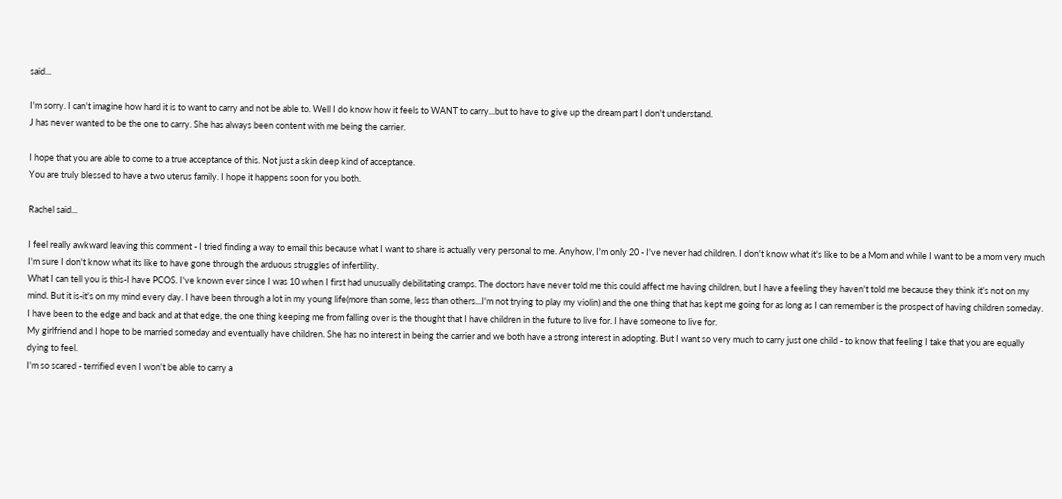said...

I'm sorry. I can't imagine how hard it is to want to carry and not be able to. Well I do know how it feels to WANT to carry...but to have to give up the dream part I don't understand.
J has never wanted to be the one to carry. She has always been content with me being the carrier.

I hope that you are able to come to a true acceptance of this. Not just a skin deep kind of acceptance.
You are truly blessed to have a two uterus family. I hope it happens soon for you both.

Rachel said...

I feel really awkward leaving this comment - I tried finding a way to email this because what I want to share is actually very personal to me. Anyhow, I'm only 20 - I've never had children. I don't know what it's like to be a Mom and while I want to be a mom very much I'm sure I don't know what its like to have gone through the arduous struggles of infertility.
What I can tell you is this-I have PCOS. I've known ever since I was 10 when I first had unusually debilitating cramps. The doctors have never told me this could affect me having children, but I have a feeling they haven't told me because they think it's not on my mind. But it is-it's on my mind every day. I have been through a lot in my young life(more than some, less than others...I'm not trying to play my violin) and the one thing that has kept me going for as long as I can remember is the prospect of having children someday. I have been to the edge and back and at that edge, the one thing keeping me from falling over is the thought that I have children in the future to live for. I have someone to live for.
My girlfriend and I hope to be married someday and eventually have children. She has no interest in being the carrier and we both have a strong interest in adopting. But I want so very much to carry just one child - to know that feeling I take that you are equally dying to feel.
I'm so scared - terrified even I won't be able to carry a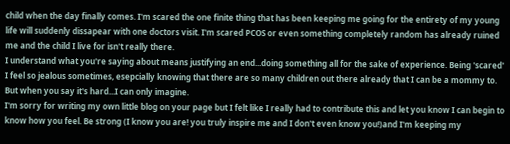child when the day finally comes. I'm scared the one finite thing that has been keeping me going for the entirety of my young life will suddenly dissapear with one doctors visit. I'm scared PCOS or even something completely random has already ruined me and the child I live for isn't really there.
I understand what you're saying about means justifying an end...doing something all for the sake of experience. Being 'scared' I feel so jealous sometimes, esepcially knowing that there are so many children out there already that I can be a mommy to. But when you say it's hard...I can only imagine.
I'm sorry for writing my own little blog on your page but I felt like I really had to contribute this and let you know I can begin to know how you feel. Be strong (I know you are! you truly inspire me and I don't even know you!)and I'm keeping my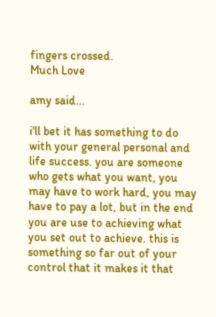fingers crossed.
Much Love

amy said...

i'll bet it has something to do with your general personal and life success. you are someone who gets what you want, you may have to work hard, you may have to pay a lot, but in the end you are use to achieving what you set out to achieve. this is something so far out of your control that it makes it that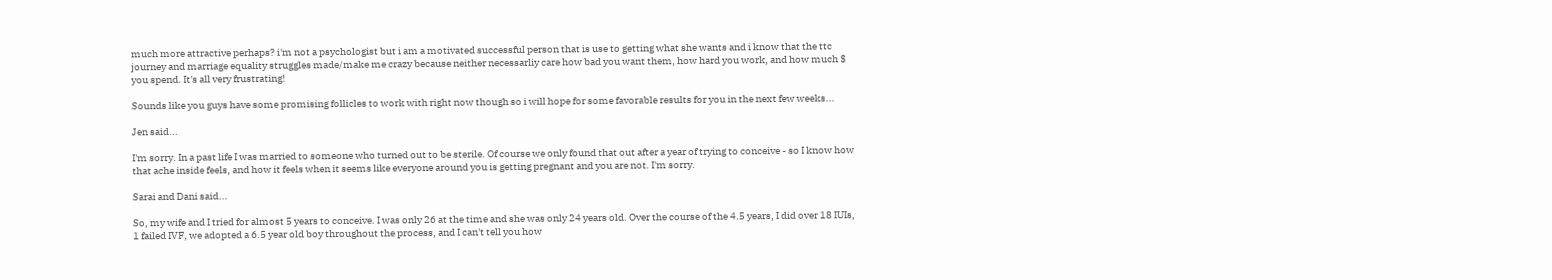much more attractive perhaps? i'm not a psychologist but i am a motivated successful person that is use to getting what she wants and i know that the ttc journey and marriage equality struggles made/make me crazy because neither necessarliy care how bad you want them, how hard you work, and how much $ you spend. It's all very frustrating!

Sounds like you guys have some promising follicles to work with right now though so i will hope for some favorable results for you in the next few weeks...

Jen said...

I'm sorry. In a past life I was married to someone who turned out to be sterile. Of course we only found that out after a year of trying to conceive - so I know how that ache inside feels, and how it feels when it seems like everyone around you is getting pregnant and you are not. I'm sorry.

Sarai and Dani said...

So, my wife and I tried for almost 5 years to conceive. I was only 26 at the time and she was only 24 years old. Over the course of the 4.5 years, I did over 18 IUIs, 1 failed IVF, we adopted a 6.5 year old boy throughout the process, and I can't tell you how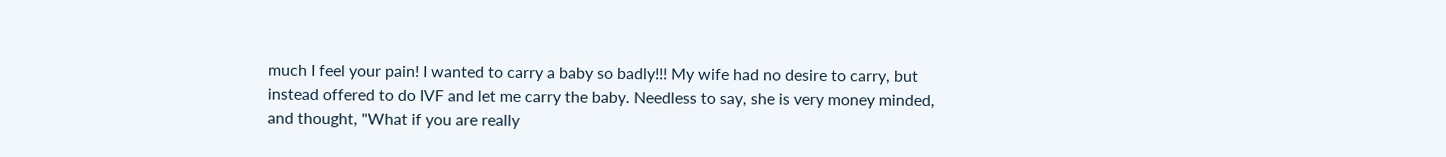much I feel your pain! I wanted to carry a baby so badly!!! My wife had no desire to carry, but instead offered to do IVF and let me carry the baby. Needless to say, she is very money minded, and thought, "What if you are really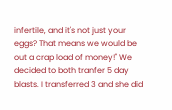infertile, and it's not just your eggs? That means we would be out a crap load of money!" We decided to both tranfer 5 day blasts. I transferred 3 and she did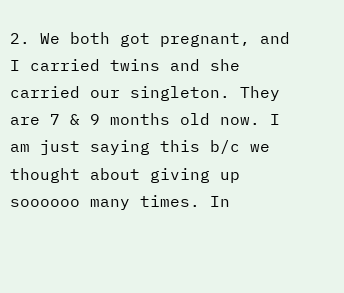2. We both got pregnant, and I carried twins and she carried our singleton. They are 7 & 9 months old now. I am just saying this b/c we thought about giving up soooooo many times. In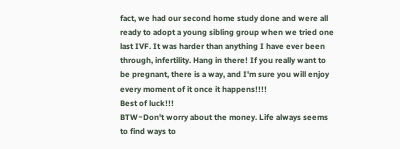fact, we had our second home study done and were all ready to adopt a young sibling group when we tried one last IVF. It was harder than anything I have ever been through, infertility. Hang in there! If you really want to be pregnant, there is a way, and I'm sure you will enjoy every moment of it once it happens!!!!
Best of luck!!!
BTW~Don't worry about the money. Life always seems to find ways to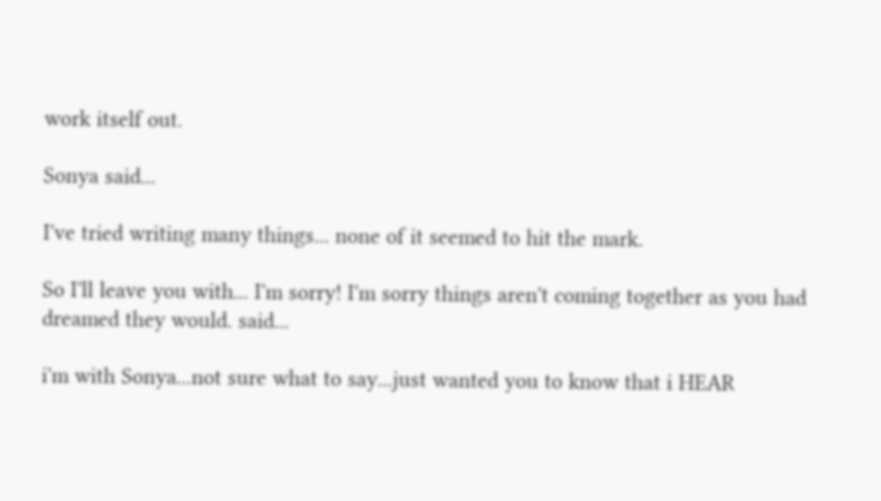work itself out.

Sonya said...

I've tried writing many things... none of it seemed to hit the mark.

So I'll leave you with... I'm sorry! I'm sorry things aren't coming together as you had dreamed they would. said...

i'm with Sonya...not sure what to say...just wanted you to know that i HEAR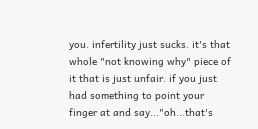you. infertility just sucks. it's that whole "not knowing why" piece of it that is just unfair. if you just had something to point your finger at and say..."oh...that's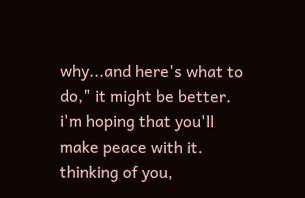why...and here's what to do," it might be better. i'm hoping that you'll make peace with it. thinking of you,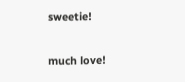sweetie!

much love!